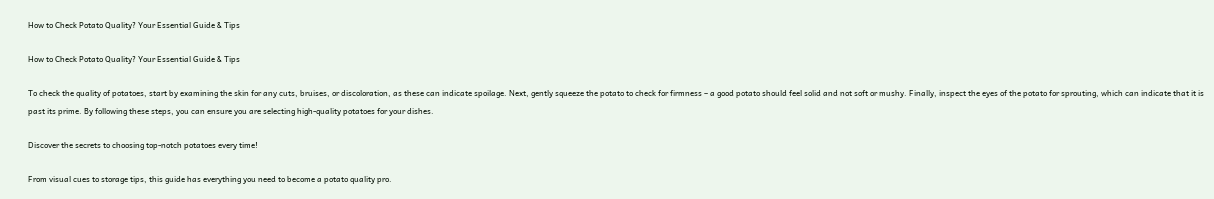How to Check Potato Quality? Your Essential Guide & Tips

How to Check Potato Quality? Your Essential Guide & Tips

To check the quality of potatoes, start by examining the skin for any cuts, bruises, or discoloration, as these can indicate spoilage. Next, gently squeeze the potato to check for firmness – a good potato should feel solid and not soft or mushy. Finally, inspect the eyes of the potato for sprouting, which can indicate that it is past its prime. By following these steps, you can ensure you are selecting high-quality potatoes for your dishes.

Discover the secrets to choosing top-notch potatoes every time!

From visual cues to storage tips, this guide has everything you need to become a potato quality pro.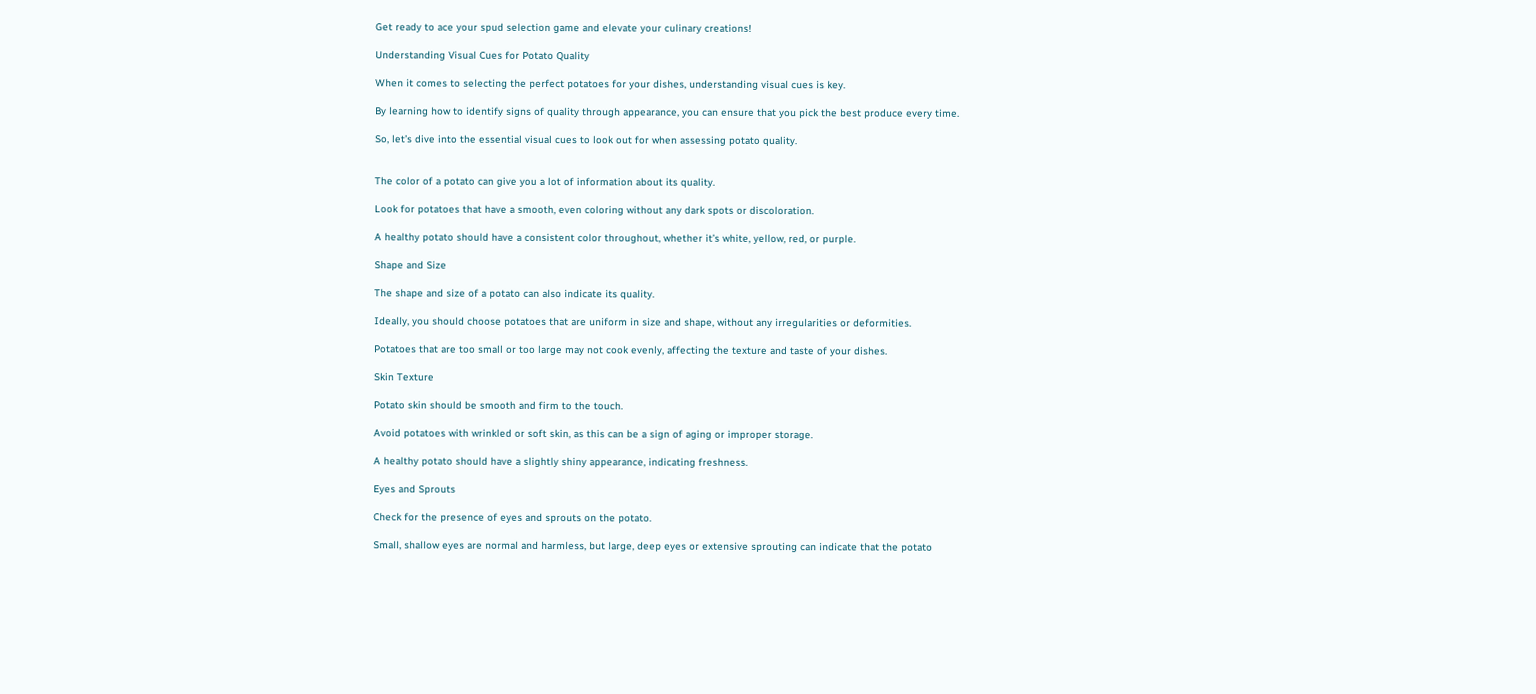Get ready to ace your spud selection game and elevate your culinary creations!

Understanding Visual Cues for Potato Quality

When it comes to selecting the perfect potatoes for your dishes, understanding visual cues is key.

By learning how to identify signs of quality through appearance, you can ensure that you pick the best produce every time.

So, let’s dive into the essential visual cues to look out for when assessing potato quality.


The color of a potato can give you a lot of information about its quality.

Look for potatoes that have a smooth, even coloring without any dark spots or discoloration.

A healthy potato should have a consistent color throughout, whether it’s white, yellow, red, or purple.

Shape and Size

The shape and size of a potato can also indicate its quality.

Ideally, you should choose potatoes that are uniform in size and shape, without any irregularities or deformities.

Potatoes that are too small or too large may not cook evenly, affecting the texture and taste of your dishes.

Skin Texture

Potato skin should be smooth and firm to the touch.

Avoid potatoes with wrinkled or soft skin, as this can be a sign of aging or improper storage.

A healthy potato should have a slightly shiny appearance, indicating freshness.

Eyes and Sprouts

Check for the presence of eyes and sprouts on the potato.

Small, shallow eyes are normal and harmless, but large, deep eyes or extensive sprouting can indicate that the potato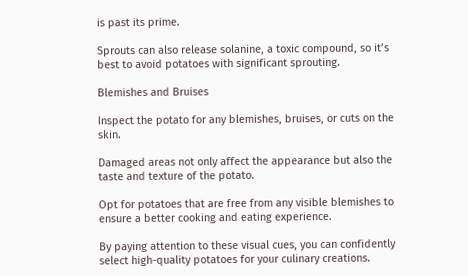is past its prime.

Sprouts can also release solanine, a toxic compound, so it’s best to avoid potatoes with significant sprouting.

Blemishes and Bruises

Inspect the potato for any blemishes, bruises, or cuts on the skin.

Damaged areas not only affect the appearance but also the taste and texture of the potato.

Opt for potatoes that are free from any visible blemishes to ensure a better cooking and eating experience.

By paying attention to these visual cues, you can confidently select high-quality potatoes for your culinary creations.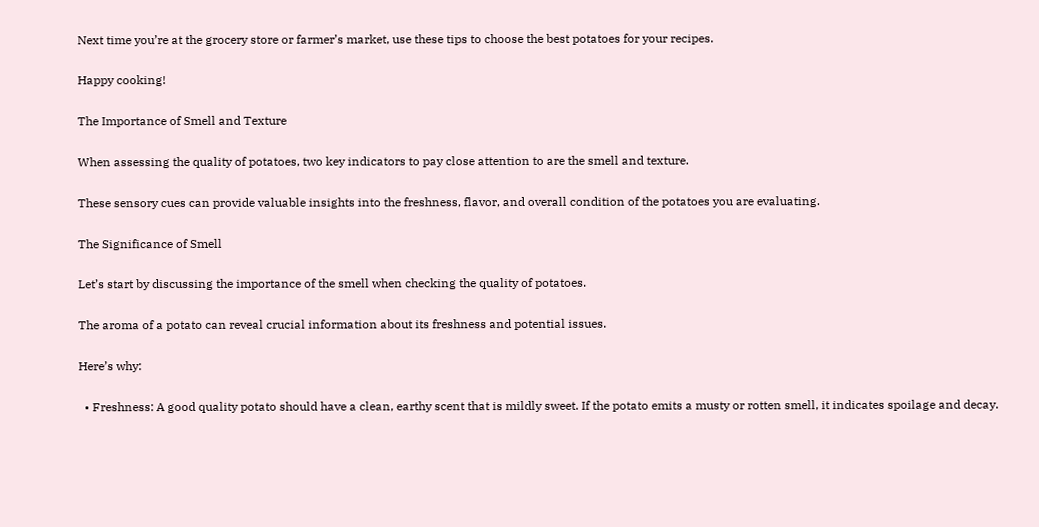Next time you’re at the grocery store or farmer’s market, use these tips to choose the best potatoes for your recipes.

Happy cooking!

The Importance of Smell and Texture

When assessing the quality of potatoes, two key indicators to pay close attention to are the smell and texture.

These sensory cues can provide valuable insights into the freshness, flavor, and overall condition of the potatoes you are evaluating.

The Significance of Smell

Let’s start by discussing the importance of the smell when checking the quality of potatoes.

The aroma of a potato can reveal crucial information about its freshness and potential issues.

Here’s why:

  • Freshness: A good quality potato should have a clean, earthy scent that is mildly sweet. If the potato emits a musty or rotten smell, it indicates spoilage and decay.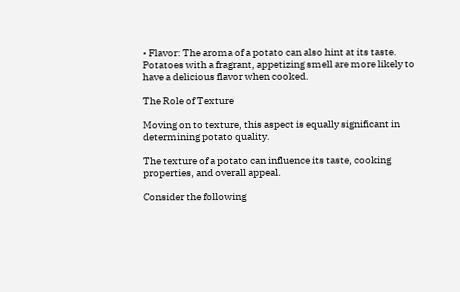• Flavor: The aroma of a potato can also hint at its taste. Potatoes with a fragrant, appetizing smell are more likely to have a delicious flavor when cooked.

The Role of Texture

Moving on to texture, this aspect is equally significant in determining potato quality.

The texture of a potato can influence its taste, cooking properties, and overall appeal.

Consider the following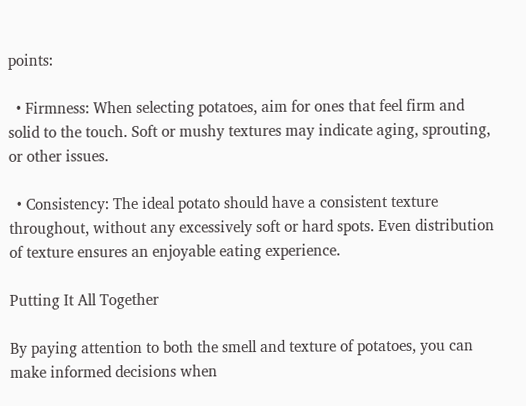points:

  • Firmness: When selecting potatoes, aim for ones that feel firm and solid to the touch. Soft or mushy textures may indicate aging, sprouting, or other issues.

  • Consistency: The ideal potato should have a consistent texture throughout, without any excessively soft or hard spots. Even distribution of texture ensures an enjoyable eating experience.

Putting It All Together

By paying attention to both the smell and texture of potatoes, you can make informed decisions when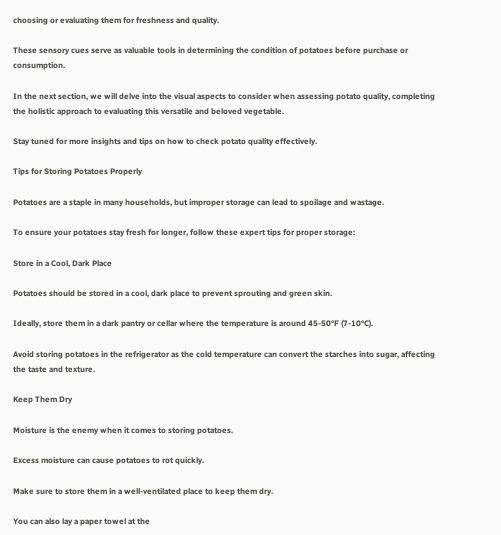choosing or evaluating them for freshness and quality.

These sensory cues serve as valuable tools in determining the condition of potatoes before purchase or consumption.

In the next section, we will delve into the visual aspects to consider when assessing potato quality, completing the holistic approach to evaluating this versatile and beloved vegetable.

Stay tuned for more insights and tips on how to check potato quality effectively.

Tips for Storing Potatoes Properly

Potatoes are a staple in many households, but improper storage can lead to spoilage and wastage.

To ensure your potatoes stay fresh for longer, follow these expert tips for proper storage:

Store in a Cool, Dark Place

Potatoes should be stored in a cool, dark place to prevent sprouting and green skin.

Ideally, store them in a dark pantry or cellar where the temperature is around 45-50°F (7-10°C).

Avoid storing potatoes in the refrigerator as the cold temperature can convert the starches into sugar, affecting the taste and texture.

Keep Them Dry

Moisture is the enemy when it comes to storing potatoes.

Excess moisture can cause potatoes to rot quickly.

Make sure to store them in a well-ventilated place to keep them dry.

You can also lay a paper towel at the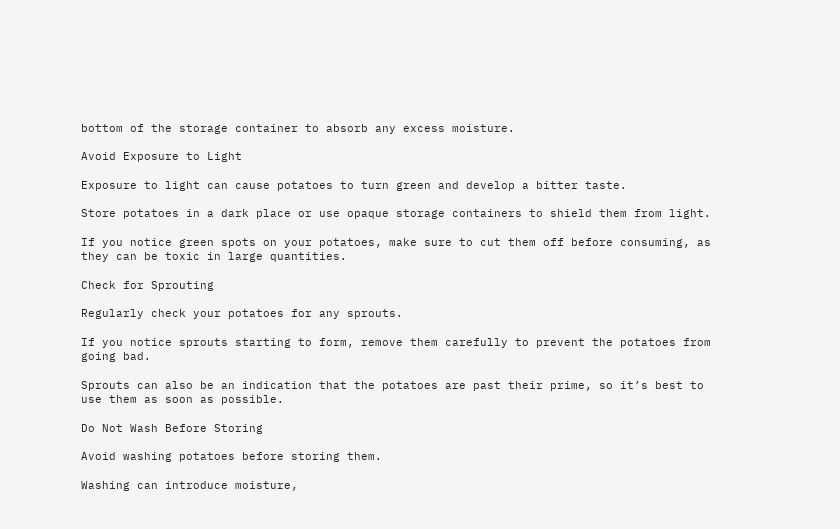bottom of the storage container to absorb any excess moisture.

Avoid Exposure to Light

Exposure to light can cause potatoes to turn green and develop a bitter taste.

Store potatoes in a dark place or use opaque storage containers to shield them from light.

If you notice green spots on your potatoes, make sure to cut them off before consuming, as they can be toxic in large quantities.

Check for Sprouting

Regularly check your potatoes for any sprouts.

If you notice sprouts starting to form, remove them carefully to prevent the potatoes from going bad.

Sprouts can also be an indication that the potatoes are past their prime, so it’s best to use them as soon as possible.

Do Not Wash Before Storing

Avoid washing potatoes before storing them.

Washing can introduce moisture,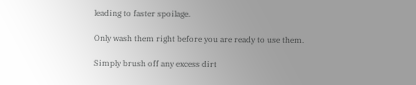leading to faster spoilage.

Only wash them right before you are ready to use them.

Simply brush off any excess dirt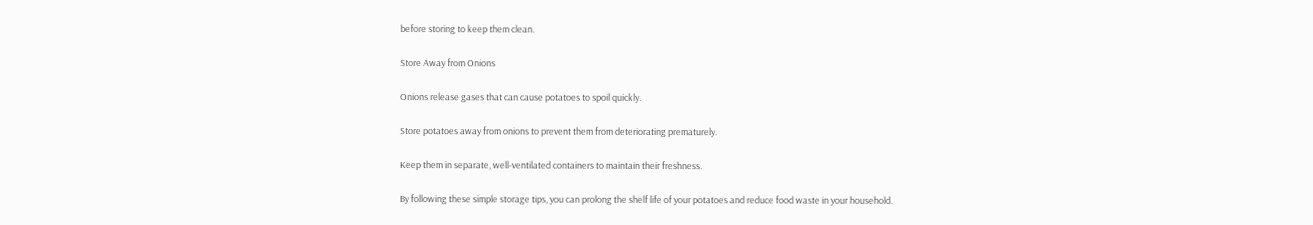before storing to keep them clean.

Store Away from Onions

Onions release gases that can cause potatoes to spoil quickly.

Store potatoes away from onions to prevent them from deteriorating prematurely.

Keep them in separate, well-ventilated containers to maintain their freshness.

By following these simple storage tips, you can prolong the shelf life of your potatoes and reduce food waste in your household.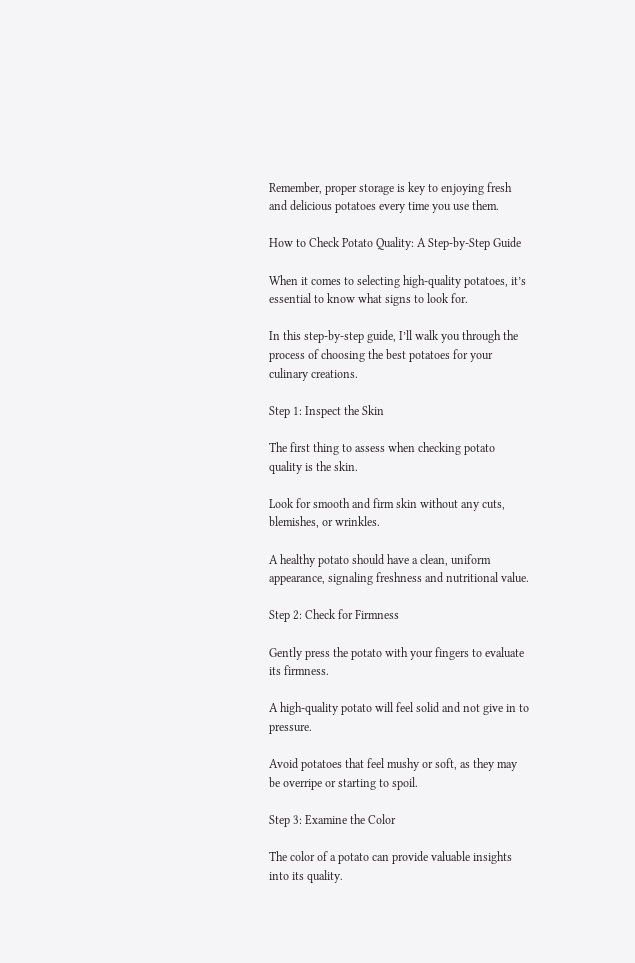Remember, proper storage is key to enjoying fresh and delicious potatoes every time you use them.

How to Check Potato Quality: A Step-by-Step Guide

When it comes to selecting high-quality potatoes, it’s essential to know what signs to look for.

In this step-by-step guide, I’ll walk you through the process of choosing the best potatoes for your culinary creations.

Step 1: Inspect the Skin

The first thing to assess when checking potato quality is the skin.

Look for smooth and firm skin without any cuts, blemishes, or wrinkles.

A healthy potato should have a clean, uniform appearance, signaling freshness and nutritional value.

Step 2: Check for Firmness

Gently press the potato with your fingers to evaluate its firmness.

A high-quality potato will feel solid and not give in to pressure.

Avoid potatoes that feel mushy or soft, as they may be overripe or starting to spoil.

Step 3: Examine the Color

The color of a potato can provide valuable insights into its quality.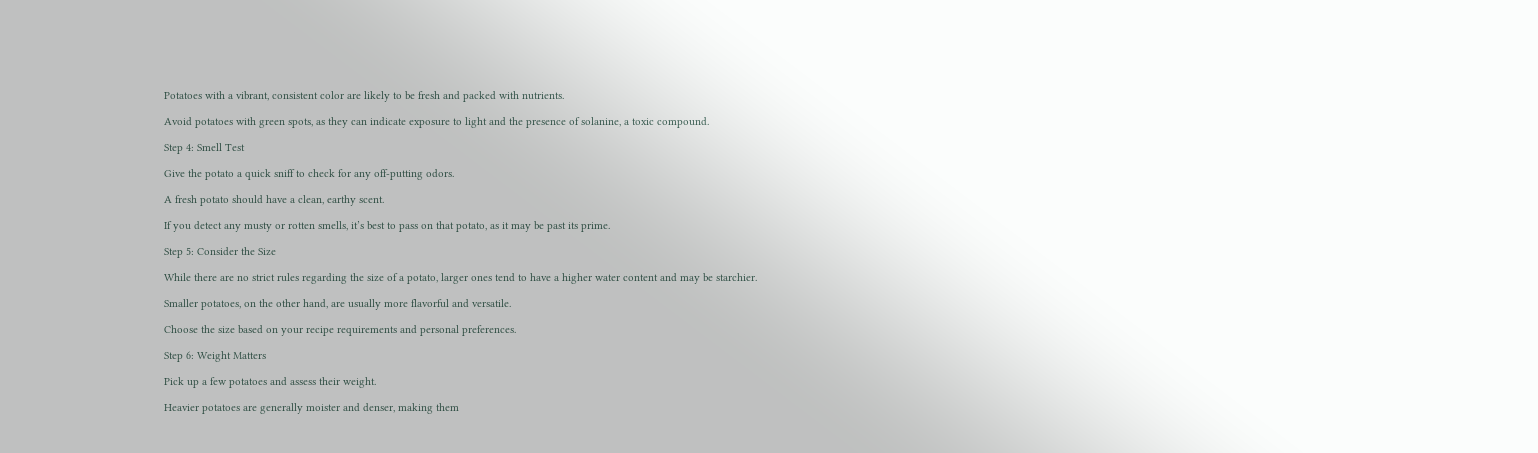Potatoes with a vibrant, consistent color are likely to be fresh and packed with nutrients.

Avoid potatoes with green spots, as they can indicate exposure to light and the presence of solanine, a toxic compound.

Step 4: Smell Test

Give the potato a quick sniff to check for any off-putting odors.

A fresh potato should have a clean, earthy scent.

If you detect any musty or rotten smells, it’s best to pass on that potato, as it may be past its prime.

Step 5: Consider the Size

While there are no strict rules regarding the size of a potato, larger ones tend to have a higher water content and may be starchier.

Smaller potatoes, on the other hand, are usually more flavorful and versatile.

Choose the size based on your recipe requirements and personal preferences.

Step 6: Weight Matters

Pick up a few potatoes and assess their weight.

Heavier potatoes are generally moister and denser, making them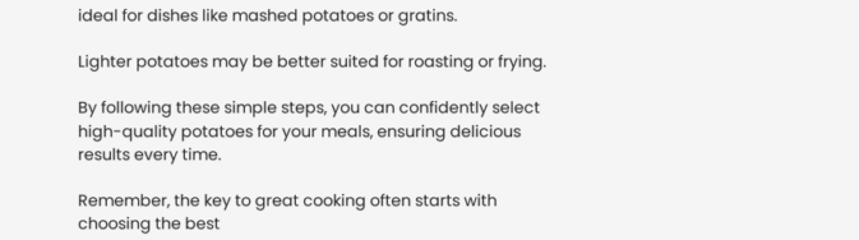ideal for dishes like mashed potatoes or gratins.

Lighter potatoes may be better suited for roasting or frying.

By following these simple steps, you can confidently select high-quality potatoes for your meals, ensuring delicious results every time.

Remember, the key to great cooking often starts with choosing the best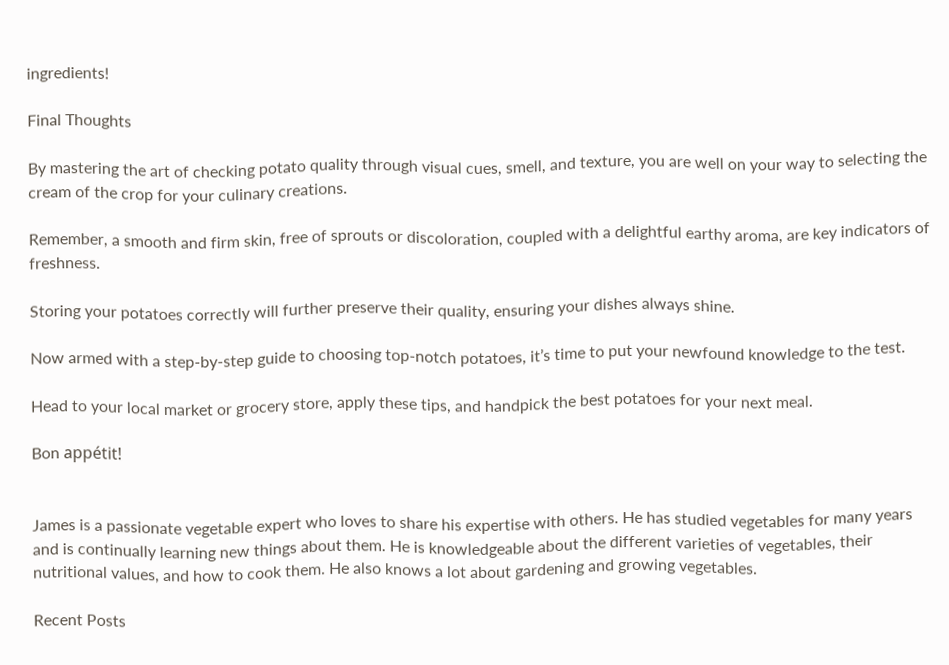ingredients!

Final Thoughts

By mastering the art of checking potato quality through visual cues, smell, and texture, you are well on your way to selecting the cream of the crop for your culinary creations.

Remember, a smooth and firm skin, free of sprouts or discoloration, coupled with a delightful earthy aroma, are key indicators of freshness.

Storing your potatoes correctly will further preserve their quality, ensuring your dishes always shine.

Now armed with a step-by-step guide to choosing top-notch potatoes, it’s time to put your newfound knowledge to the test.

Head to your local market or grocery store, apply these tips, and handpick the best potatoes for your next meal.

Bon appétit!


James is a passionate vegetable expert who loves to share his expertise with others. He has studied vegetables for many years and is continually learning new things about them. He is knowledgeable about the different varieties of vegetables, their nutritional values, and how to cook them. He also knows a lot about gardening and growing vegetables.

Recent Posts